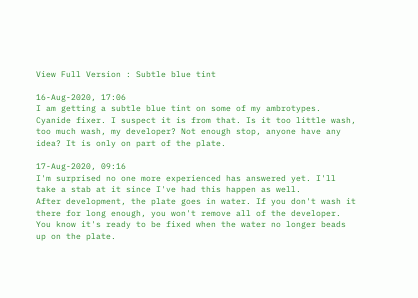View Full Version : Subtle blue tint

16-Aug-2020, 17:06
I am getting a subtle blue tint on some of my ambrotypes. Cyanide fixer. I suspect it is from that. Is it too little wash, too much wash, my developer? Not enough stop, anyone have any idea? It is only on part of the plate.

17-Aug-2020, 09:16
I'm surprised no one more experienced has answered yet. I'll take a stab at it since I've had this happen as well.
After development, the plate goes in water. If you don't wash it there for long enough, you won't remove all of the developer.
You know it's ready to be fixed when the water no longer beads up on the plate.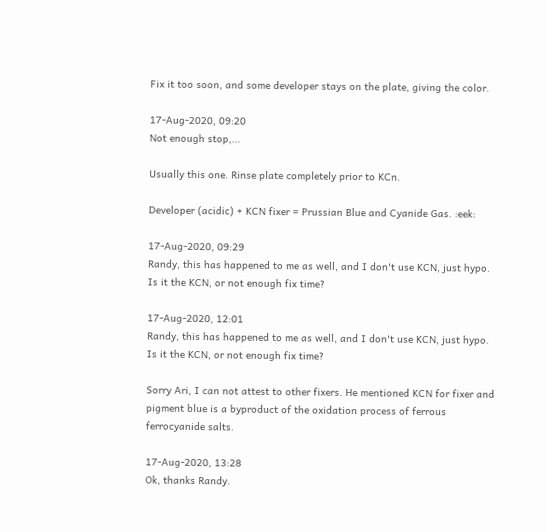Fix it too soon, and some developer stays on the plate, giving the color.

17-Aug-2020, 09:20
Not enough stop,...

Usually this one. Rinse plate completely prior to KCn.

Developer (acidic) + KCN fixer = Prussian Blue and Cyanide Gas. :eek:

17-Aug-2020, 09:29
Randy, this has happened to me as well, and I don't use KCN, just hypo.
Is it the KCN, or not enough fix time?

17-Aug-2020, 12:01
Randy, this has happened to me as well, and I don't use KCN, just hypo.
Is it the KCN, or not enough fix time?

Sorry Ari, I can not attest to other fixers. He mentioned KCN for fixer and pigment blue is a byproduct of the oxidation process of ferrous ferrocyanide salts.

17-Aug-2020, 13:28
Ok, thanks Randy.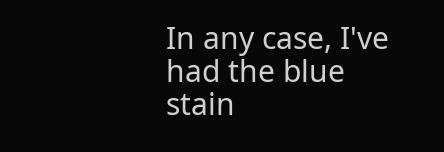In any case, I've had the blue stain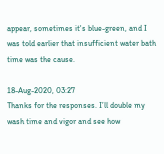appear, sometimes it's blue-green, and I was told earlier that insufficient water bath time was the cause.

18-Aug-2020, 03:27
Thanks for the responses. I’ll double my wash time and vigor and see how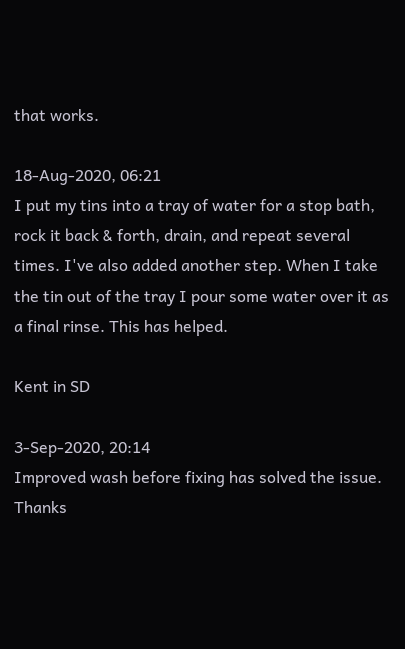that works.

18-Aug-2020, 06:21
I put my tins into a tray of water for a stop bath, rock it back & forth, drain, and repeat several times. I've also added another step. When I take the tin out of the tray I pour some water over it as a final rinse. This has helped.

Kent in SD

3-Sep-2020, 20:14
Improved wash before fixing has solved the issue. Thanks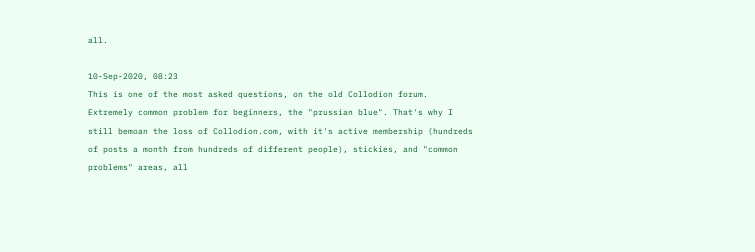all.

10-Sep-2020, 08:23
This is one of the most asked questions, on the old Collodion forum. Extremely common problem for beginners, the "prussian blue". That's why I still bemoan the loss of Collodion.com, with it's active membership (hundreds of posts a month from hundreds of different people), stickies, and "common problems" areas, all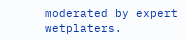moderated by expert wetplaters.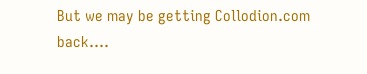But we may be getting Collodion.com back....